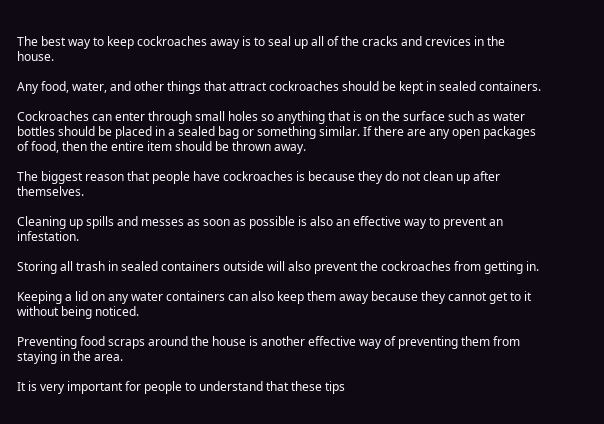The best way to keep cockroaches away is to seal up all of the cracks and crevices in the house.

Any food, water, and other things that attract cockroaches should be kept in sealed containers.

Cockroaches can enter through small holes so anything that is on the surface such as water bottles should be placed in a sealed bag or something similar. If there are any open packages of food, then the entire item should be thrown away.

The biggest reason that people have cockroaches is because they do not clean up after themselves.

Cleaning up spills and messes as soon as possible is also an effective way to prevent an infestation.

Storing all trash in sealed containers outside will also prevent the cockroaches from getting in.

Keeping a lid on any water containers can also keep them away because they cannot get to it without being noticed.

Preventing food scraps around the house is another effective way of preventing them from staying in the area.

It is very important for people to understand that these tips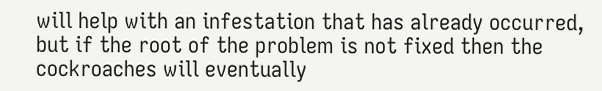will help with an infestation that has already occurred, but if the root of the problem is not fixed then the cockroaches will eventually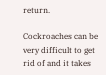return.

Cockroaches can be very difficult to get rid of and it takes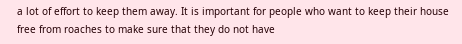a lot of effort to keep them away. It is important for people who want to keep their house free from roaches to make sure that they do not have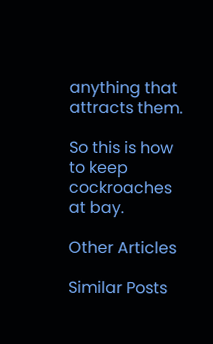anything that attracts them.

So this is how to keep cockroaches at bay.

Other Articles

Similar Posts